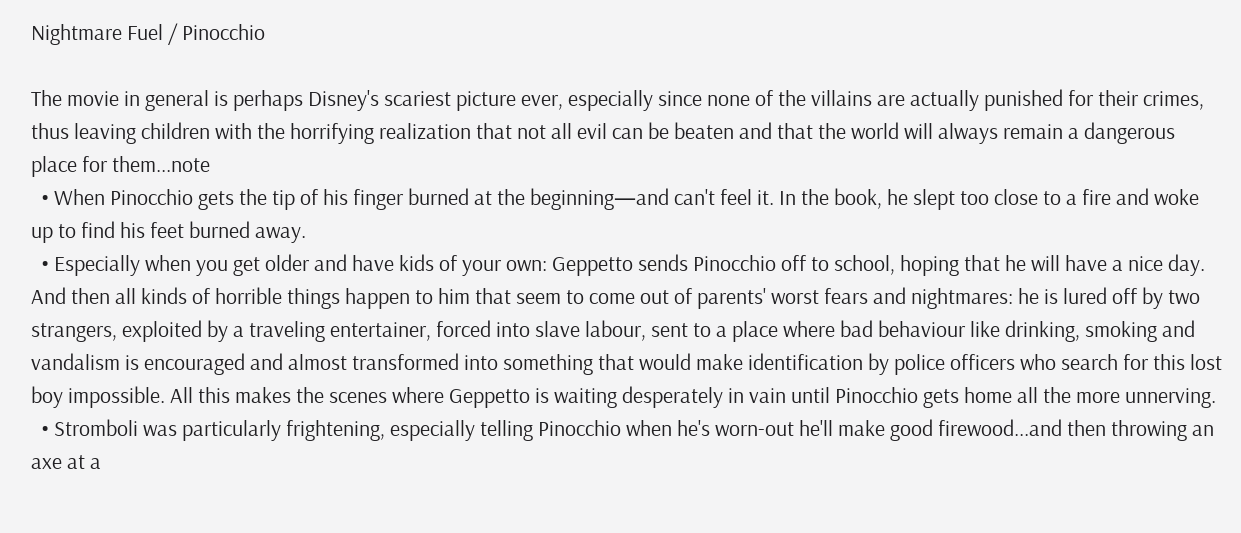Nightmare Fuel / Pinocchio

The movie in general is perhaps Disney's scariest picture ever, especially since none of the villains are actually punished for their crimes, thus leaving children with the horrifying realization that not all evil can be beaten and that the world will always remain a dangerous place for them...note
  • When Pinocchio gets the tip of his finger burned at the beginning—and can't feel it. In the book, he slept too close to a fire and woke up to find his feet burned away.
  • Especially when you get older and have kids of your own: Geppetto sends Pinocchio off to school, hoping that he will have a nice day. And then all kinds of horrible things happen to him that seem to come out of parents' worst fears and nightmares: he is lured off by two strangers, exploited by a traveling entertainer, forced into slave labour, sent to a place where bad behaviour like drinking, smoking and vandalism is encouraged and almost transformed into something that would make identification by police officers who search for this lost boy impossible. All this makes the scenes where Geppetto is waiting desperately in vain until Pinocchio gets home all the more unnerving.
  • Stromboli was particularly frightening, especially telling Pinocchio when he's worn-out he'll make good firewood...and then throwing an axe at a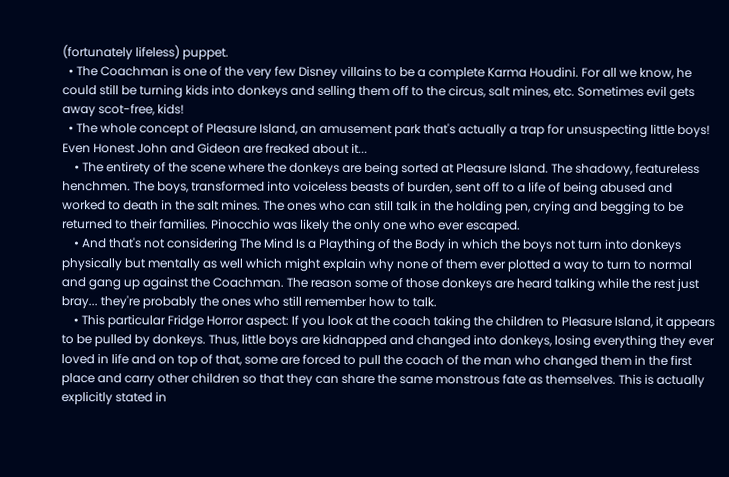(fortunately lifeless) puppet.
  • The Coachman is one of the very few Disney villains to be a complete Karma Houdini. For all we know, he could still be turning kids into donkeys and selling them off to the circus, salt mines, etc. Sometimes evil gets away scot-free, kids!
  • The whole concept of Pleasure Island, an amusement park that's actually a trap for unsuspecting little boys! Even Honest John and Gideon are freaked about it...
    • The entirety of the scene where the donkeys are being sorted at Pleasure Island. The shadowy, featureless henchmen. The boys, transformed into voiceless beasts of burden, sent off to a life of being abused and worked to death in the salt mines. The ones who can still talk in the holding pen, crying and begging to be returned to their families. Pinocchio was likely the only one who ever escaped.
    • And that's not considering The Mind Is a Plaything of the Body in which the boys not turn into donkeys physically but mentally as well which might explain why none of them ever plotted a way to turn to normal and gang up against the Coachman. The reason some of those donkeys are heard talking while the rest just bray... they're probably the ones who still remember how to talk.
    • This particular Fridge Horror aspect: If you look at the coach taking the children to Pleasure Island, it appears to be pulled by donkeys. Thus, little boys are kidnapped and changed into donkeys, losing everything they ever loved in life and on top of that, some are forced to pull the coach of the man who changed them in the first place and carry other children so that they can share the same monstrous fate as themselves. This is actually explicitly stated in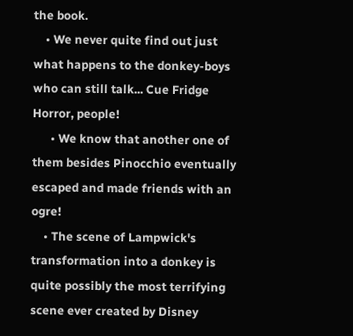the book.
    • We never quite find out just what happens to the donkey-boys who can still talk... Cue Fridge Horror, people!
      • We know that another one of them besides Pinocchio eventually escaped and made friends with an ogre!
    • The scene of Lampwick's transformation into a donkey is quite possibly the most terrifying scene ever created by Disney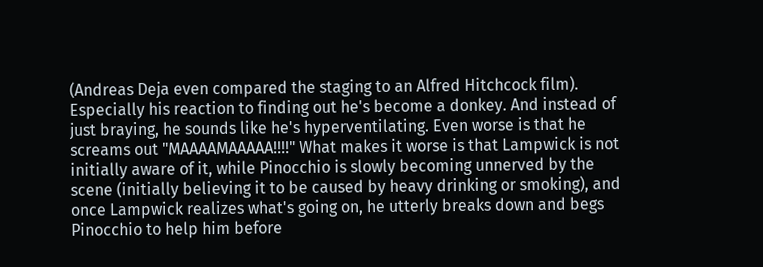(Andreas Deja even compared the staging to an Alfred Hitchcock film). Especially his reaction to finding out he's become a donkey. And instead of just braying, he sounds like he's hyperventilating. Even worse is that he screams out "MAAAAMAAAAA!!!!" What makes it worse is that Lampwick is not initially aware of it, while Pinocchio is slowly becoming unnerved by the scene (initially believing it to be caused by heavy drinking or smoking), and once Lampwick realizes what's going on, he utterly breaks down and begs Pinocchio to help him before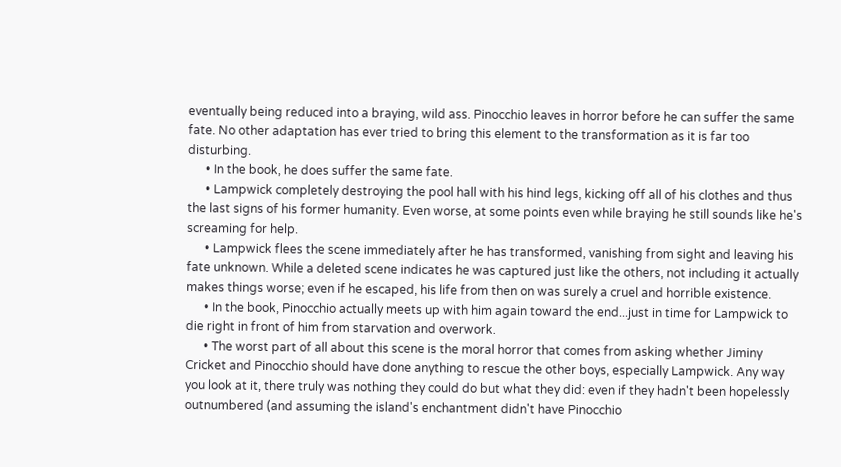eventually being reduced into a braying, wild ass. Pinocchio leaves in horror before he can suffer the same fate. No other adaptation has ever tried to bring this element to the transformation as it is far too disturbing.
      • In the book, he does suffer the same fate.
      • Lampwick completely destroying the pool hall with his hind legs, kicking off all of his clothes and thus the last signs of his former humanity. Even worse, at some points even while braying he still sounds like he's screaming for help.
      • Lampwick flees the scene immediately after he has transformed, vanishing from sight and leaving his fate unknown. While a deleted scene indicates he was captured just like the others, not including it actually makes things worse; even if he escaped, his life from then on was surely a cruel and horrible existence.
      • In the book, Pinocchio actually meets up with him again toward the end...just in time for Lampwick to die right in front of him from starvation and overwork.
      • The worst part of all about this scene is the moral horror that comes from asking whether Jiminy Cricket and Pinocchio should have done anything to rescue the other boys, especially Lampwick. Any way you look at it, there truly was nothing they could do but what they did: even if they hadn't been hopelessly outnumbered (and assuming the island's enchantment didn't have Pinocchio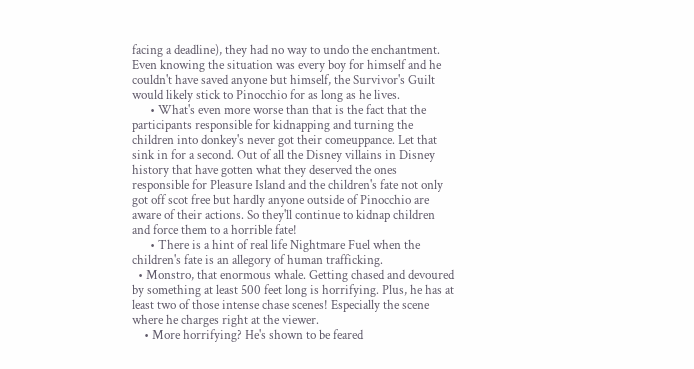facing a deadline), they had no way to undo the enchantment. Even knowing the situation was every boy for himself and he couldn't have saved anyone but himself, the Survivor's Guilt would likely stick to Pinocchio for as long as he lives.
      • What's even more worse than that is the fact that the participants responsible for kidnapping and turning the children into donkey's never got their comeuppance. Let that sink in for a second. Out of all the Disney villains in Disney history that have gotten what they deserved the ones responsible for Pleasure Island and the children's fate not only got off scot free but hardly anyone outside of Pinocchio are aware of their actions. So they'll continue to kidnap children and force them to a horrible fate!
      • There is a hint of real life Nightmare Fuel when the children's fate is an allegory of human trafficking.
  • Monstro, that enormous whale. Getting chased and devoured by something at least 500 feet long is horrifying. Plus, he has at least two of those intense chase scenes! Especially the scene where he charges right at the viewer.
    • More horrifying? He's shown to be feared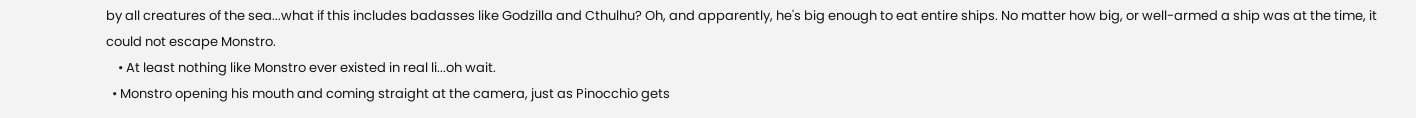by all creatures of the sea...what if this includes badasses like Godzilla and Cthulhu? Oh, and apparently, he's big enough to eat entire ships. No matter how big, or well-armed a ship was at the time, it could not escape Monstro.
    • At least nothing like Monstro ever existed in real li...oh wait.
  • Monstro opening his mouth and coming straight at the camera, just as Pinocchio gets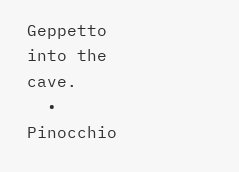Geppetto into the cave.
  • Pinocchio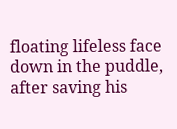floating lifeless face down in the puddle, after saving his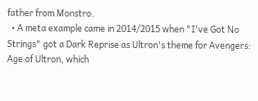father from Monstro.
  • A meta example came in 2014/2015 when "I've Got No Strings" got a Dark Reprise as Ultron's theme for Avengers: Age of Ultron, which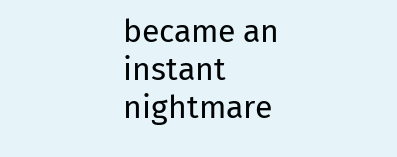became an instant nightmare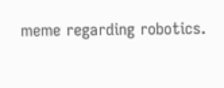meme regarding robotics.